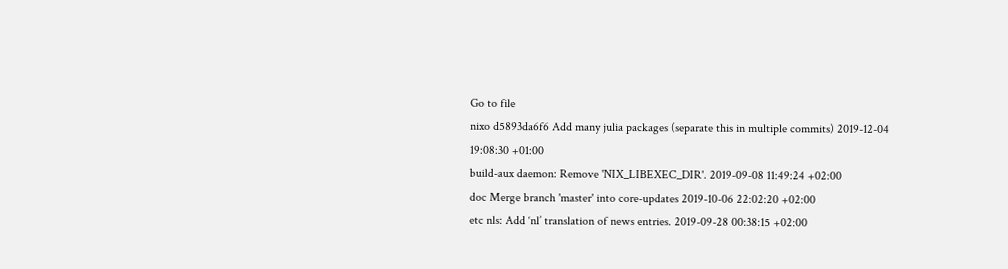Go to file
nixo d5893da6f6 Add many julia packages (separate this in multiple commits) 2019-12-04 19:08:30 +01:00
build-aux daemon: Remove 'NIX_LIBEXEC_DIR'. 2019-09-08 11:49:24 +02:00
doc Merge branch 'master' into core-updates 2019-10-06 22:02:20 +02:00
etc nls: Add ‘nl’ translation of news entries. 2019-09-28 00:38:15 +02:00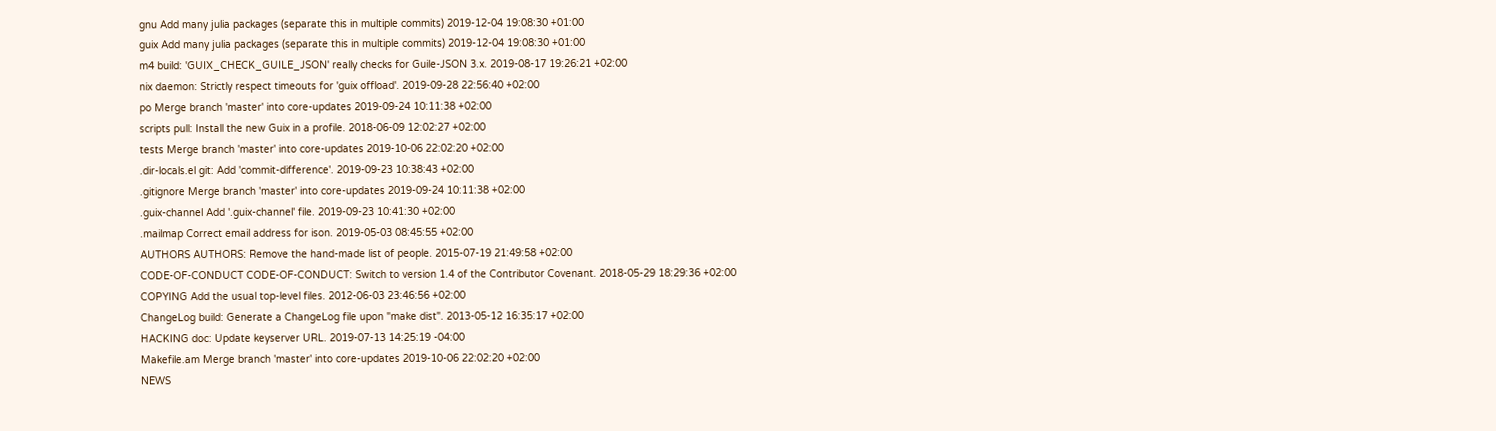gnu Add many julia packages (separate this in multiple commits) 2019-12-04 19:08:30 +01:00
guix Add many julia packages (separate this in multiple commits) 2019-12-04 19:08:30 +01:00
m4 build: 'GUIX_CHECK_GUILE_JSON' really checks for Guile-JSON 3.x. 2019-08-17 19:26:21 +02:00
nix daemon: Strictly respect timeouts for 'guix offload'. 2019-09-28 22:56:40 +02:00
po Merge branch 'master' into core-updates 2019-09-24 10:11:38 +02:00
scripts pull: Install the new Guix in a profile. 2018-06-09 12:02:27 +02:00
tests Merge branch 'master' into core-updates 2019-10-06 22:02:20 +02:00
.dir-locals.el git: Add 'commit-difference'. 2019-09-23 10:38:43 +02:00
.gitignore Merge branch 'master' into core-updates 2019-09-24 10:11:38 +02:00
.guix-channel Add '.guix-channel' file. 2019-09-23 10:41:30 +02:00
.mailmap Correct email address for ison. 2019-05-03 08:45:55 +02:00
AUTHORS AUTHORS: Remove the hand-made list of people. 2015-07-19 21:49:58 +02:00
CODE-OF-CONDUCT CODE-OF-CONDUCT: Switch to version 1.4 of the Contributor Covenant. 2018-05-29 18:29:36 +02:00
COPYING Add the usual top-level files. 2012-06-03 23:46:56 +02:00
ChangeLog build: Generate a ChangeLog file upon "make dist". 2013-05-12 16:35:17 +02:00
HACKING doc: Update keyserver URL. 2019-07-13 14:25:19 -04:00
Makefile.am Merge branch 'master' into core-updates 2019-10-06 22:02:20 +02:00
NEWS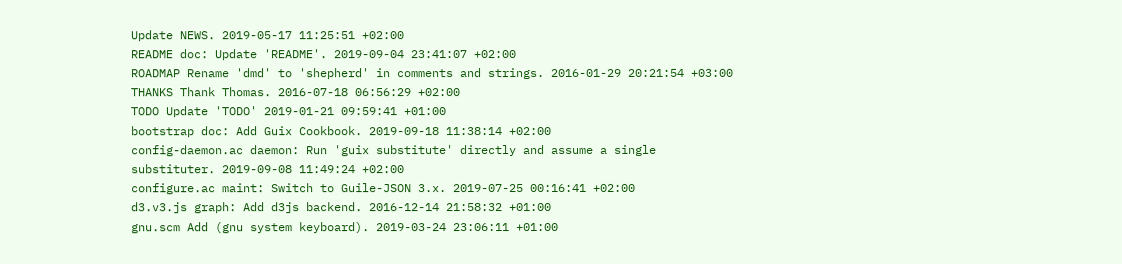Update NEWS. 2019-05-17 11:25:51 +02:00
README doc: Update 'README'. 2019-09-04 23:41:07 +02:00
ROADMAP Rename 'dmd' to 'shepherd' in comments and strings. 2016-01-29 20:21:54 +03:00
THANKS Thank Thomas. 2016-07-18 06:56:29 +02:00
TODO Update 'TODO' 2019-01-21 09:59:41 +01:00
bootstrap doc: Add Guix Cookbook. 2019-09-18 11:38:14 +02:00
config-daemon.ac daemon: Run 'guix substitute' directly and assume a single substituter. 2019-09-08 11:49:24 +02:00
configure.ac maint: Switch to Guile-JSON 3.x. 2019-07-25 00:16:41 +02:00
d3.v3.js graph: Add d3js backend. 2016-12-14 21:58:32 +01:00
gnu.scm Add (gnu system keyboard). 2019-03-24 23:06:11 +01:00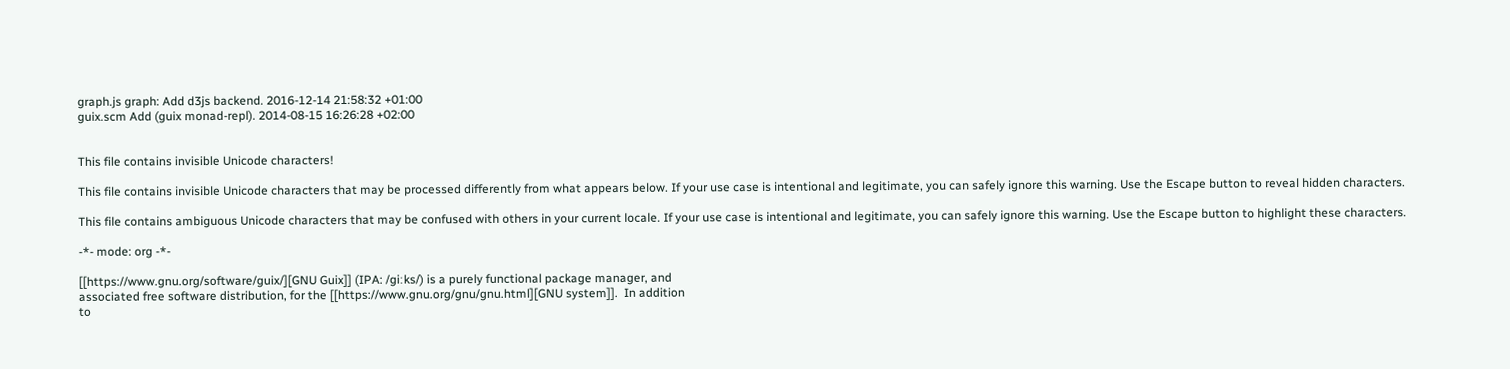graph.js graph: Add d3js backend. 2016-12-14 21:58:32 +01:00
guix.scm Add (guix monad-repl). 2014-08-15 16:26:28 +02:00


This file contains invisible Unicode characters!

This file contains invisible Unicode characters that may be processed differently from what appears below. If your use case is intentional and legitimate, you can safely ignore this warning. Use the Escape button to reveal hidden characters.

This file contains ambiguous Unicode characters that may be confused with others in your current locale. If your use case is intentional and legitimate, you can safely ignore this warning. Use the Escape button to highlight these characters.

-*- mode: org -*-

[[https://www.gnu.org/software/guix/][GNU Guix]] (IPA: /ɡiːks/) is a purely functional package manager, and
associated free software distribution, for the [[https://www.gnu.org/gnu/gnu.html][GNU system]].  In addition
to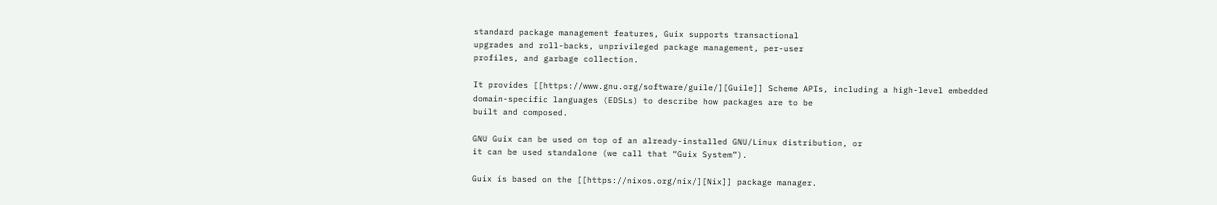standard package management features, Guix supports transactional
upgrades and roll-backs, unprivileged package management, per-user
profiles, and garbage collection.

It provides [[https://www.gnu.org/software/guile/][Guile]] Scheme APIs, including a high-level embedded
domain-specific languages (EDSLs) to describe how packages are to be
built and composed.

GNU Guix can be used on top of an already-installed GNU/Linux distribution, or
it can be used standalone (we call that “Guix System”).

Guix is based on the [[https://nixos.org/nix/][Nix]] package manager.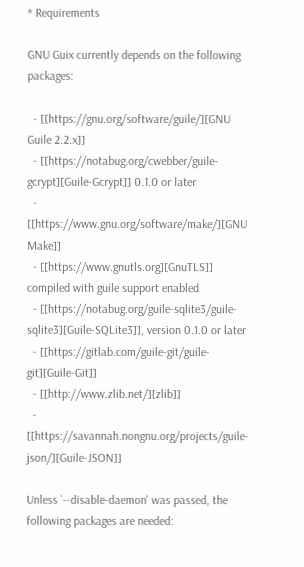* Requirements

GNU Guix currently depends on the following packages:

  - [[https://gnu.org/software/guile/][GNU Guile 2.2.x]]
  - [[https://notabug.org/cwebber/guile-gcrypt][Guile-Gcrypt]] 0.1.0 or later
  - [[https://www.gnu.org/software/make/][GNU Make]]
  - [[https://www.gnutls.org][GnuTLS]] compiled with guile support enabled
  - [[https://notabug.org/guile-sqlite3/guile-sqlite3][Guile-SQLite3]], version 0.1.0 or later
  - [[https://gitlab.com/guile-git/guile-git][Guile-Git]]
  - [[http://www.zlib.net/][zlib]]
  - [[https://savannah.nongnu.org/projects/guile-json/][Guile-JSON]]

Unless `--disable-daemon' was passed, the following packages are needed: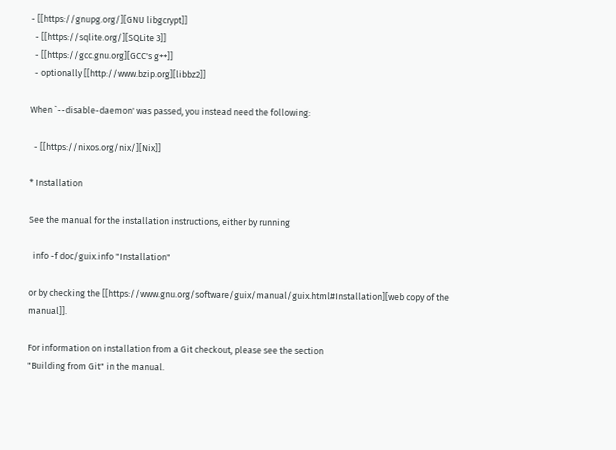- [[https://gnupg.org/][GNU libgcrypt]]
  - [[https://sqlite.org/][SQLite 3]]
  - [[https://gcc.gnu.org][GCC's g++]]
  - optionally [[http://www.bzip.org][libbz2]]

When `--disable-daemon' was passed, you instead need the following:

  - [[https://nixos.org/nix/][Nix]]

* Installation

See the manual for the installation instructions, either by running

  info -f doc/guix.info "Installation"

or by checking the [[https://www.gnu.org/software/guix/manual/guix.html#Installation][web copy of the manual]].

For information on installation from a Git checkout, please see the section
"Building from Git" in the manual.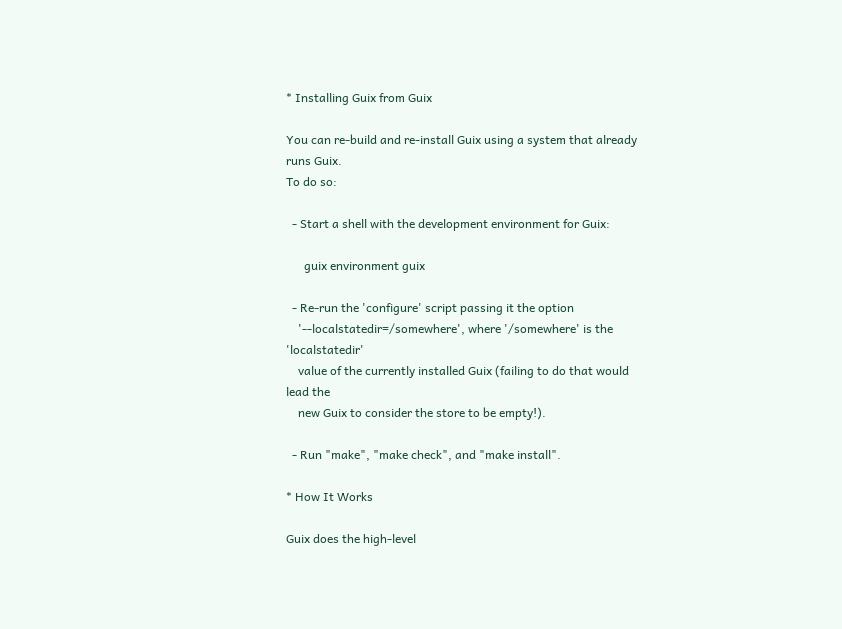* Installing Guix from Guix

You can re-build and re-install Guix using a system that already runs Guix.
To do so:

  - Start a shell with the development environment for Guix:

      guix environment guix

  - Re-run the 'configure' script passing it the option
    '--localstatedir=/somewhere', where '/somewhere' is the 'localstatedir'
    value of the currently installed Guix (failing to do that would lead the
    new Guix to consider the store to be empty!).

  - Run "make", "make check", and "make install".

* How It Works

Guix does the high-level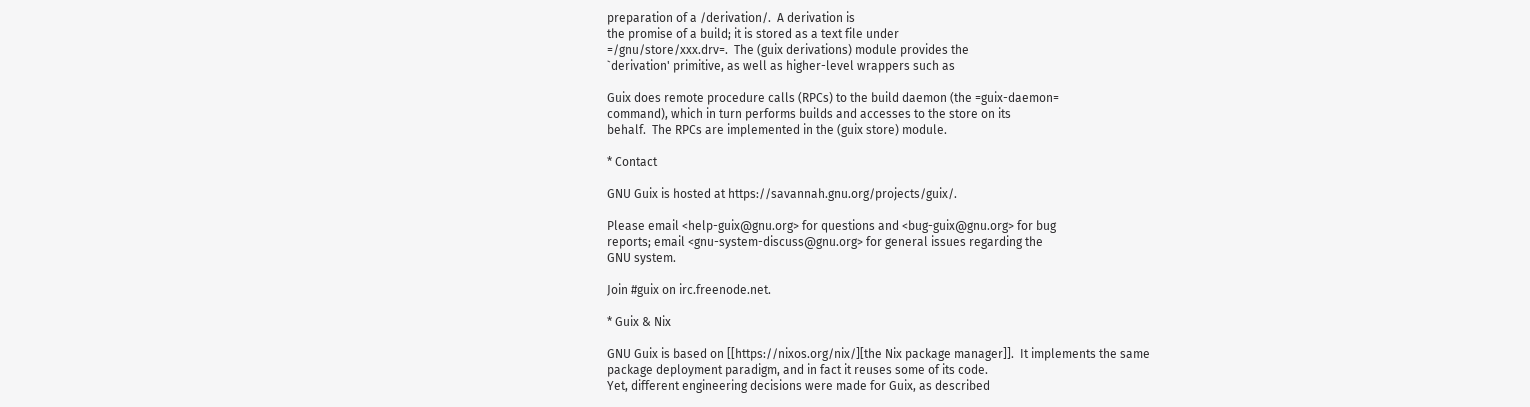preparation of a /derivation/.  A derivation is
the promise of a build; it is stored as a text file under
=/gnu/store/xxx.drv=.  The (guix derivations) module provides the
`derivation' primitive, as well as higher-level wrappers such as

Guix does remote procedure calls (RPCs) to the build daemon (the =guix-daemon=
command), which in turn performs builds and accesses to the store on its
behalf.  The RPCs are implemented in the (guix store) module.

* Contact

GNU Guix is hosted at https://savannah.gnu.org/projects/guix/.

Please email <help-guix@gnu.org> for questions and <bug-guix@gnu.org> for bug
reports; email <gnu-system-discuss@gnu.org> for general issues regarding the
GNU system.

Join #guix on irc.freenode.net.

* Guix & Nix

GNU Guix is based on [[https://nixos.org/nix/][the Nix package manager]].  It implements the same
package deployment paradigm, and in fact it reuses some of its code.
Yet, different engineering decisions were made for Guix, as described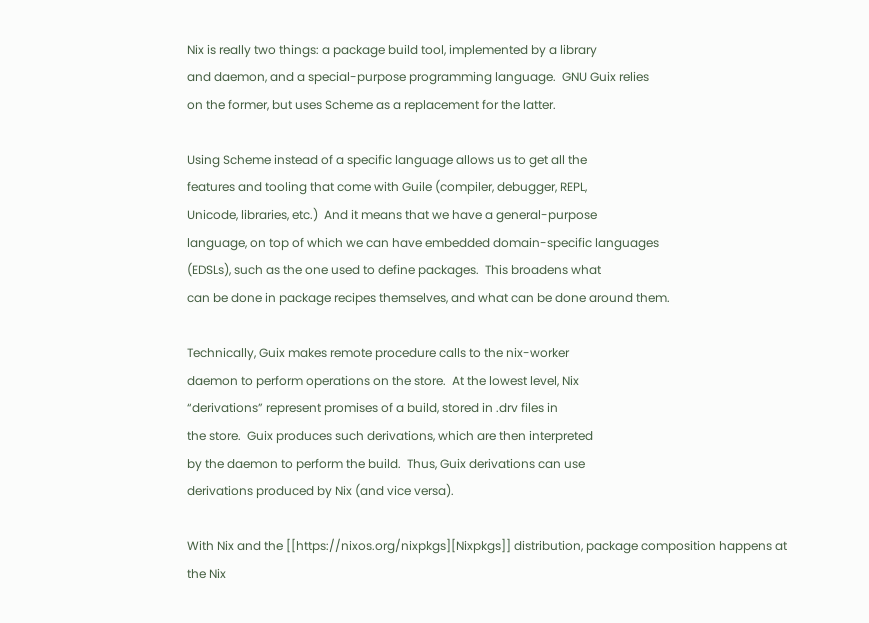Nix is really two things: a package build tool, implemented by a library
and daemon, and a special-purpose programming language.  GNU Guix relies
on the former, but uses Scheme as a replacement for the latter.

Using Scheme instead of a specific language allows us to get all the
features and tooling that come with Guile (compiler, debugger, REPL,
Unicode, libraries, etc.)  And it means that we have a general-purpose
language, on top of which we can have embedded domain-specific languages
(EDSLs), such as the one used to define packages.  This broadens what
can be done in package recipes themselves, and what can be done around them.

Technically, Guix makes remote procedure calls to the nix-worker
daemon to perform operations on the store.  At the lowest level, Nix
“derivations” represent promises of a build, stored in .drv files in
the store.  Guix produces such derivations, which are then interpreted
by the daemon to perform the build.  Thus, Guix derivations can use
derivations produced by Nix (and vice versa).

With Nix and the [[https://nixos.org/nixpkgs][Nixpkgs]] distribution, package composition happens at
the Nix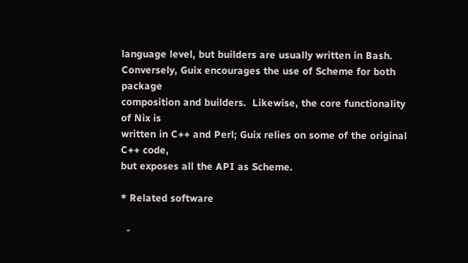language level, but builders are usually written in Bash.
Conversely, Guix encourages the use of Scheme for both package
composition and builders.  Likewise, the core functionality of Nix is
written in C++ and Perl; Guix relies on some of the original C++ code,
but exposes all the API as Scheme.

* Related software

  -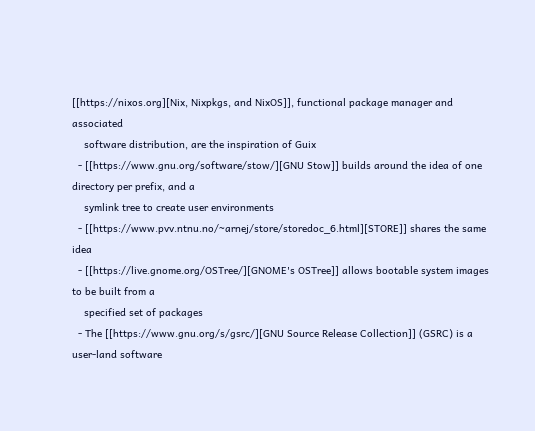[[https://nixos.org][Nix, Nixpkgs, and NixOS]], functional package manager and associated
    software distribution, are the inspiration of Guix
  - [[https://www.gnu.org/software/stow/][GNU Stow]] builds around the idea of one directory per prefix, and a
    symlink tree to create user environments
  - [[https://www.pvv.ntnu.no/~arnej/store/storedoc_6.html][STORE]] shares the same idea
  - [[https://live.gnome.org/OSTree/][GNOME's OSTree]] allows bootable system images to be built from a
    specified set of packages
  - The [[https://www.gnu.org/s/gsrc/][GNU Source Release Collection]] (GSRC) is a user-land software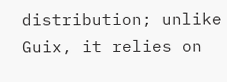distribution; unlike Guix, it relies on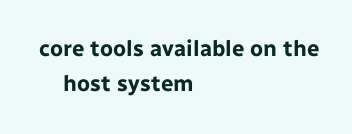core tools available on the
    host system